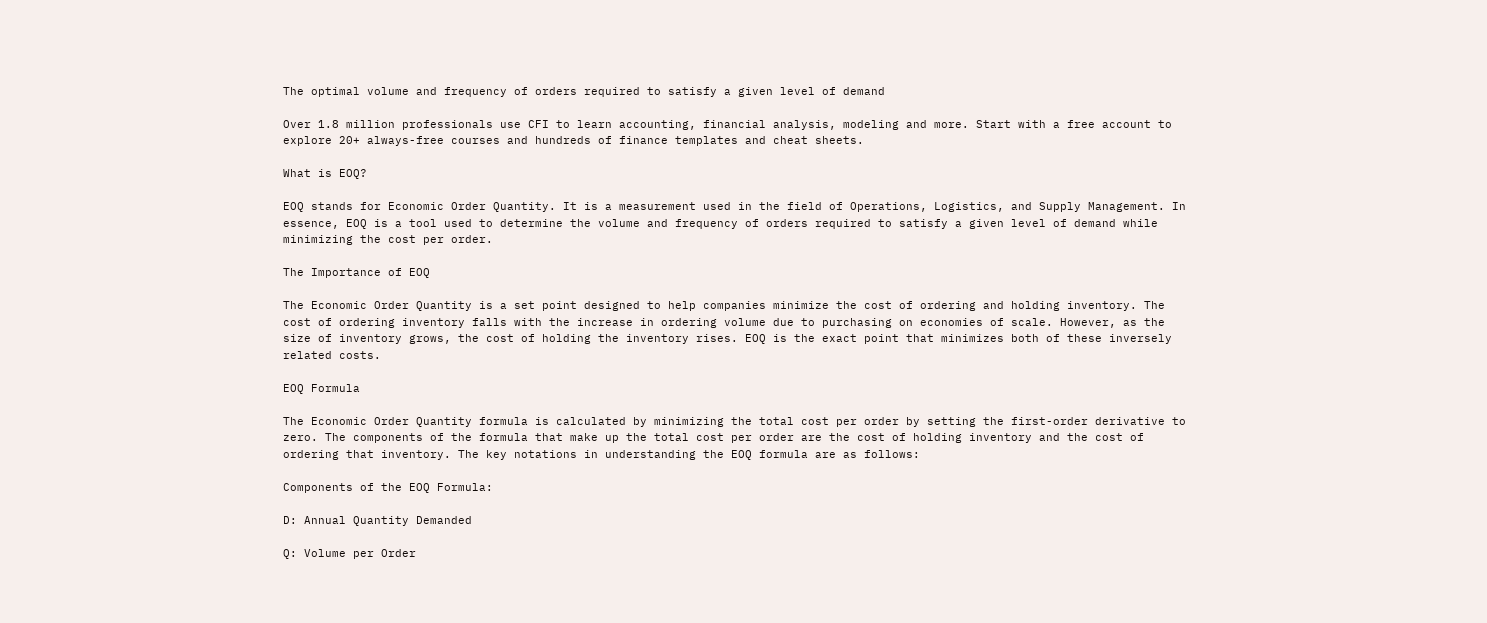The optimal volume and frequency of orders required to satisfy a given level of demand

Over 1.8 million professionals use CFI to learn accounting, financial analysis, modeling and more. Start with a free account to explore 20+ always-free courses and hundreds of finance templates and cheat sheets.

What is EOQ?

EOQ stands for Economic Order Quantity. It is a measurement used in the field of Operations, Logistics, and Supply Management. In essence, EOQ is a tool used to determine the volume and frequency of orders required to satisfy a given level of demand while minimizing the cost per order.

The Importance of EOQ

The Economic Order Quantity is a set point designed to help companies minimize the cost of ordering and holding inventory. The cost of ordering inventory falls with the increase in ordering volume due to purchasing on economies of scale. However, as the size of inventory grows, the cost of holding the inventory rises. EOQ is the exact point that minimizes both of these inversely related costs.

EOQ Formula

The Economic Order Quantity formula is calculated by minimizing the total cost per order by setting the first-order derivative to zero. The components of the formula that make up the total cost per order are the cost of holding inventory and the cost of ordering that inventory. The key notations in understanding the EOQ formula are as follows:

Components of the EOQ Formula:

D: Annual Quantity Demanded

Q: Volume per Order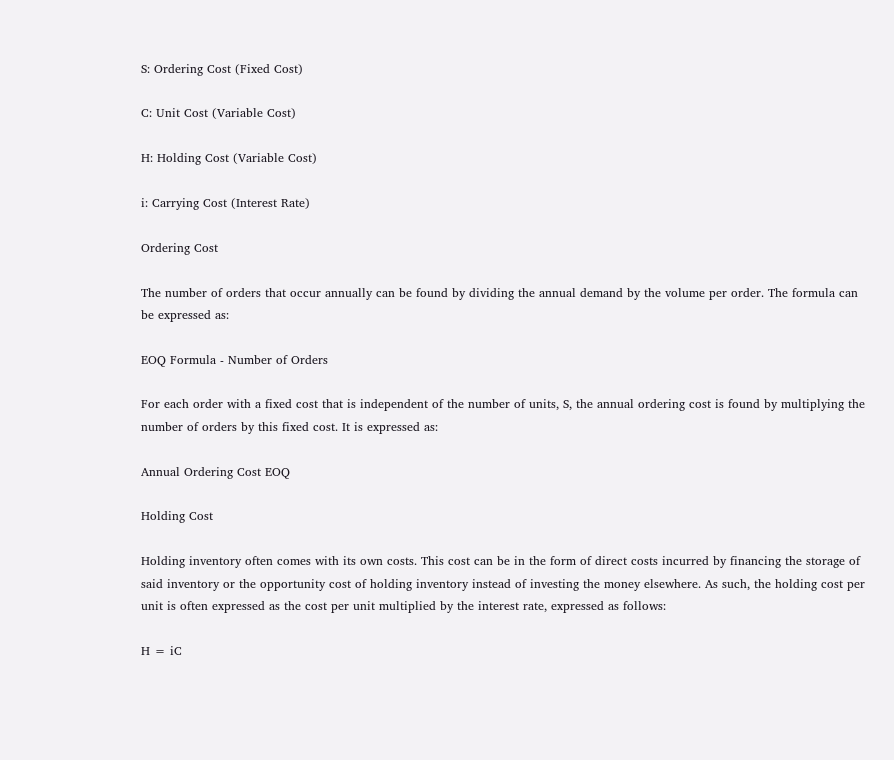S: Ordering Cost (Fixed Cost)

C: Unit Cost (Variable Cost)

H: Holding Cost (Variable Cost)

i: Carrying Cost (Interest Rate)

Ordering Cost

The number of orders that occur annually can be found by dividing the annual demand by the volume per order. The formula can be expressed as:

EOQ Formula - Number of Orders

For each order with a fixed cost that is independent of the number of units, S, the annual ordering cost is found by multiplying the number of orders by this fixed cost. It is expressed as:

Annual Ordering Cost EOQ

Holding Cost

Holding inventory often comes with its own costs. This cost can be in the form of direct costs incurred by financing the storage of said inventory or the opportunity cost of holding inventory instead of investing the money elsewhere. As such, the holding cost per unit is often expressed as the cost per unit multiplied by the interest rate, expressed as follows:

H = iC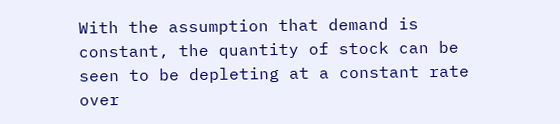With the assumption that demand is constant, the quantity of stock can be seen to be depleting at a constant rate over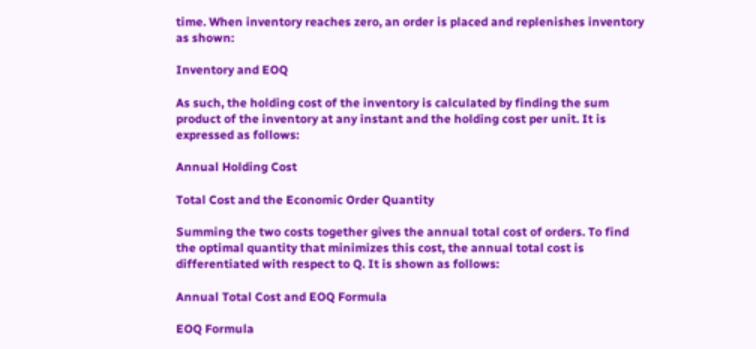time. When inventory reaches zero, an order is placed and replenishes inventory as shown:

Inventory and EOQ

As such, the holding cost of the inventory is calculated by finding the sum product of the inventory at any instant and the holding cost per unit. It is expressed as follows:

Annual Holding Cost

Total Cost and the Economic Order Quantity

Summing the two costs together gives the annual total cost of orders. To find the optimal quantity that minimizes this cost, the annual total cost is differentiated with respect to Q. It is shown as follows:

Annual Total Cost and EOQ Formula

EOQ Formula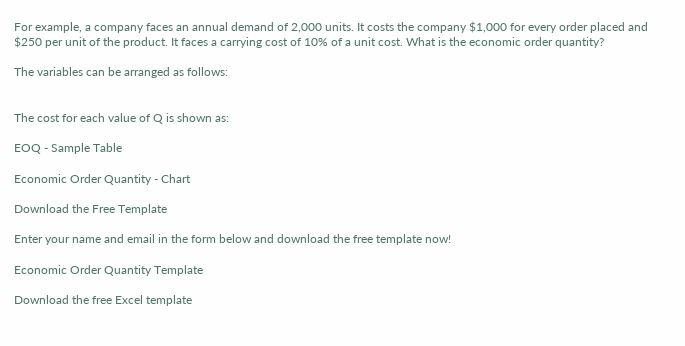For example, a company faces an annual demand of 2,000 units. It costs the company $1,000 for every order placed and $250 per unit of the product. It faces a carrying cost of 10% of a unit cost. What is the economic order quantity?

The variables can be arranged as follows:


The cost for each value of Q is shown as:

EOQ - Sample Table

Economic Order Quantity - Chart

Download the Free Template

Enter your name and email in the form below and download the free template now!

Economic Order Quantity Template

Download the free Excel template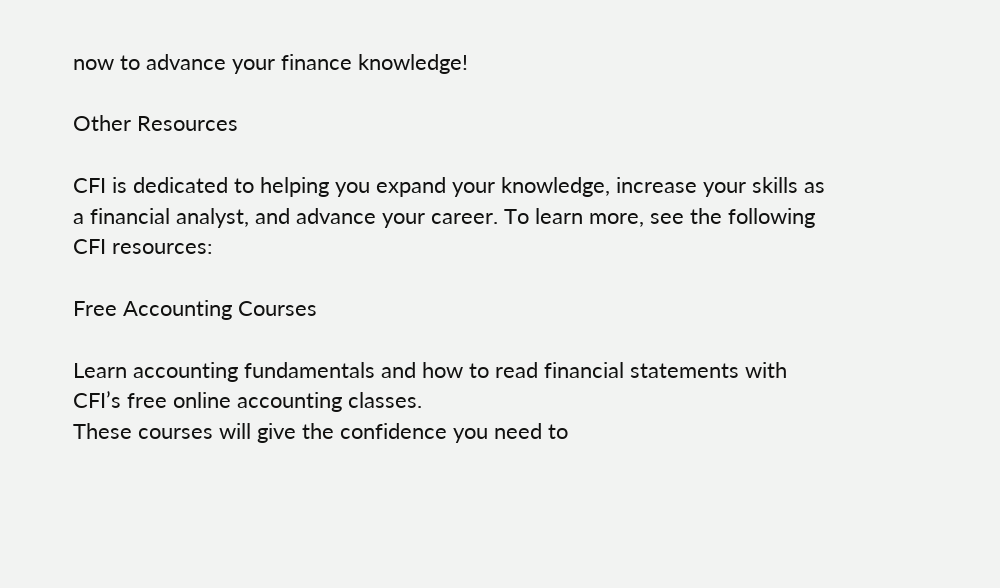now to advance your finance knowledge!

Other Resources

CFI is dedicated to helping you expand your knowledge, increase your skills as a financial analyst, and advance your career. To learn more, see the following CFI resources:

Free Accounting Courses

Learn accounting fundamentals and how to read financial statements with CFI’s free online accounting classes.
These courses will give the confidence you need to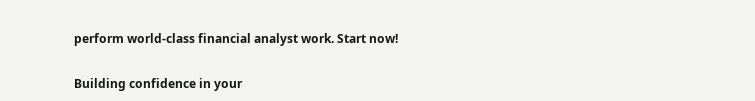perform world-class financial analyst work. Start now!


Building confidence in your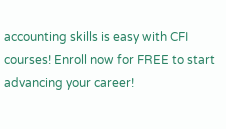accounting skills is easy with CFI courses! Enroll now for FREE to start advancing your career!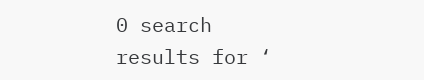0 search results for ‘